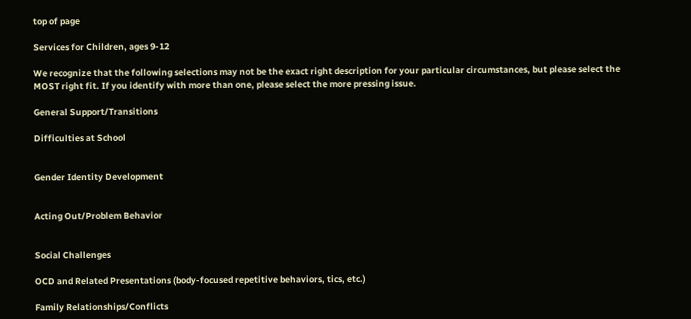top of page

Services for Children, ages 9-12

We recognize that the following selections may not be the exact right description for your particular circumstances, but please select the MOST right fit. If you identify with more than one, please select the more pressing issue.

General Support/Transitions

Difficulties at School


Gender Identity Development


Acting Out/Problem Behavior


Social Challenges

OCD and Related Presentations (body-focused repetitive behaviors, tics, etc.)

Family Relationships/Conflicts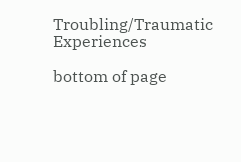Troubling/Traumatic Experiences

bottom of page